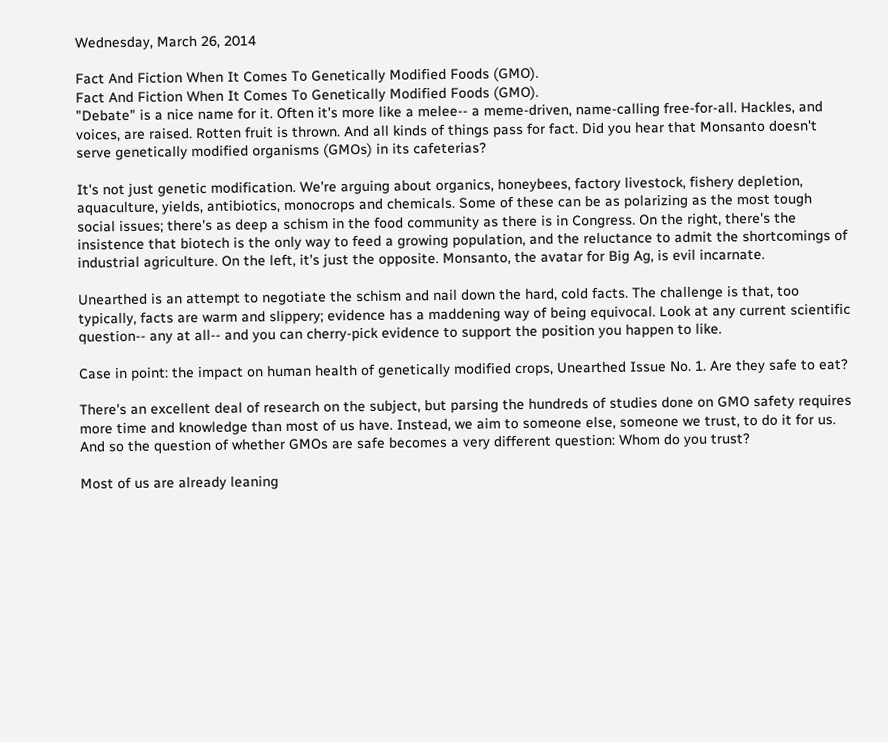Wednesday, March 26, 2014

Fact And Fiction When It Comes To Genetically Modified Foods (GMO).
Fact And Fiction When It Comes To Genetically Modified Foods (GMO).
"Debate" is a nice name for it. Often it's more like a melee-- a meme-driven, name-calling free-for-all. Hackles, and voices, are raised. Rotten fruit is thrown. And all kinds of things pass for fact. Did you hear that Monsanto doesn't serve genetically modified organisms (GMOs) in its cafeterias?

It's not just genetic modification. We're arguing about organics, honeybees, factory livestock, fishery depletion, aquaculture, yields, antibiotics, monocrops and chemicals. Some of these can be as polarizing as the most tough social issues; there's as deep a schism in the food community as there is in Congress. On the right, there's the insistence that biotech is the only way to feed a growing population, and the reluctance to admit the shortcomings of industrial agriculture. On the left, it's just the opposite. Monsanto, the avatar for Big Ag, is evil incarnate.

Unearthed is an attempt to negotiate the schism and nail down the hard, cold facts. The challenge is that, too typically, facts are warm and slippery; evidence has a maddening way of being equivocal. Look at any current scientific question-- any at all-- and you can cherry-pick evidence to support the position you happen to like.

Case in point: the impact on human health of genetically modified crops, Unearthed Issue No. 1. Are they safe to eat?

There's an excellent deal of research on the subject, but parsing the hundreds of studies done on GMO safety requires more time and knowledge than most of us have. Instead, we aim to someone else, someone we trust, to do it for us. And so the question of whether GMOs are safe becomes a very different question: Whom do you trust?

Most of us are already leaning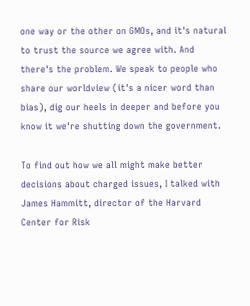one way or the other on GMOs, and it's natural to trust the source we agree with. And there's the problem. We speak to people who share our worldview (it's a nicer word than bias), dig our heels in deeper and before you know it we're shutting down the government.

To find out how we all might make better decisions about charged issues, I talked with James Hammitt, director of the Harvard Center for Risk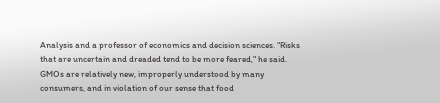Analysis and a professor of economics and decision sciences. "Risks that are uncertain and dreaded tend to be more feared," he said. GMOs are relatively new, improperly understood by many consumers, and in violation of our sense that food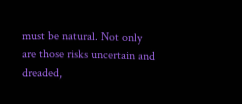must be natural. Not only are those risks uncertain and dreaded,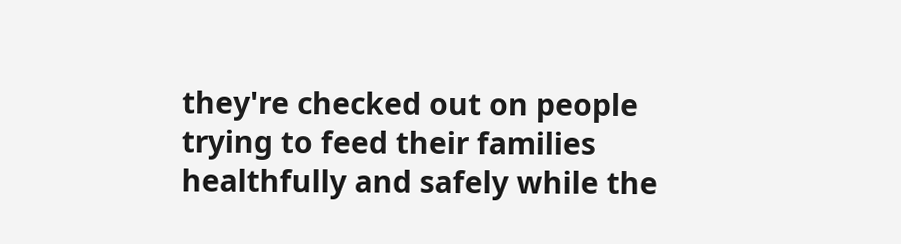they're checked out on people trying to feed their families healthfully and safely while the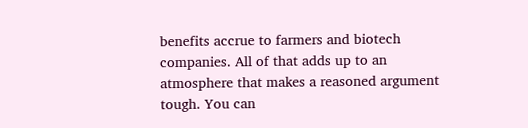benefits accrue to farmers and biotech companies. All of that adds up to an atmosphere that makes a reasoned argument tough. You can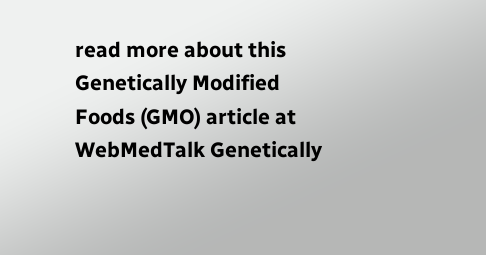read more about this Genetically Modified Foods (GMO) article at WebMedTalk Genetically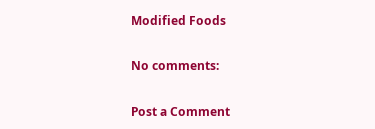Modified Foods

No comments:

Post a Comment